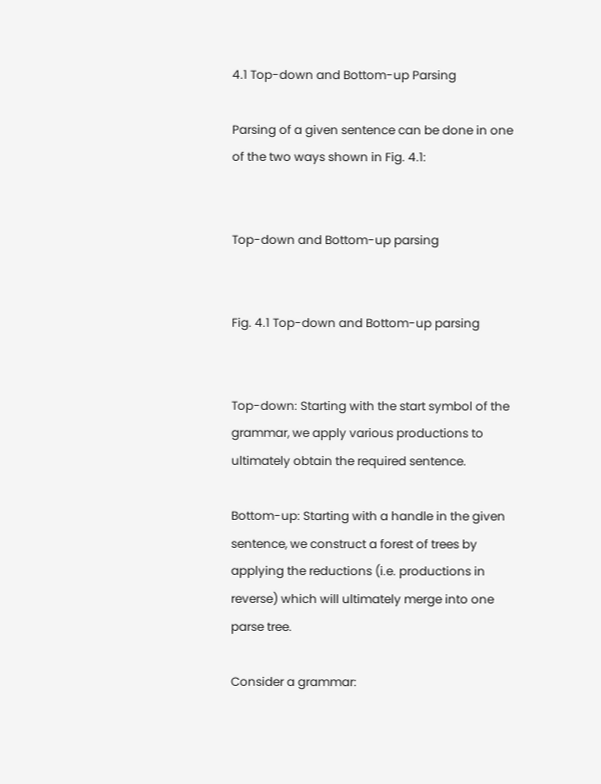4.1 Top-down and Bottom-up Parsing

Parsing of a given sentence can be done in one of the two ways shown in Fig. 4.1:


Top-down and Bottom-up parsing


Fig. 4.1 Top-down and Bottom-up parsing


Top-down: Starting with the start symbol of the grammar, we apply various productions to ultimately obtain the required sentence.

Bottom-up: Starting with a handle in the given sentence, we construct a forest of trees by applying the reductions (i.e. productions in reverse) which will ultimately merge into one parse tree.

Consider a grammar: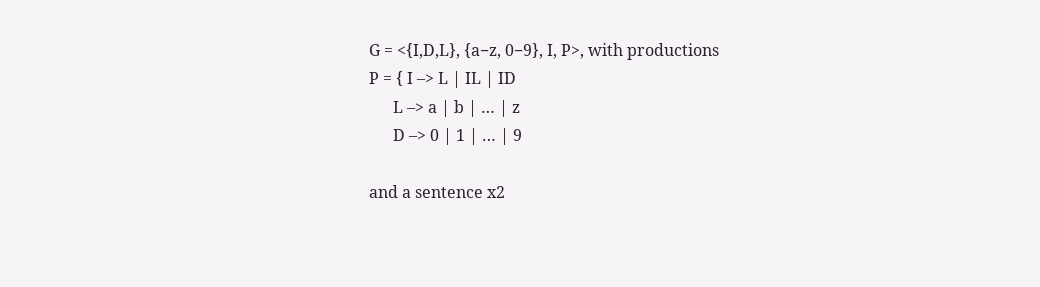G = <{I,D,L}, {a−z, 0−9}, I, P>, with productions
P = { I –> L | IL | ID
      L –> a | b | … | z
      D –> 0 | 1 | … | 9

and a sentence x2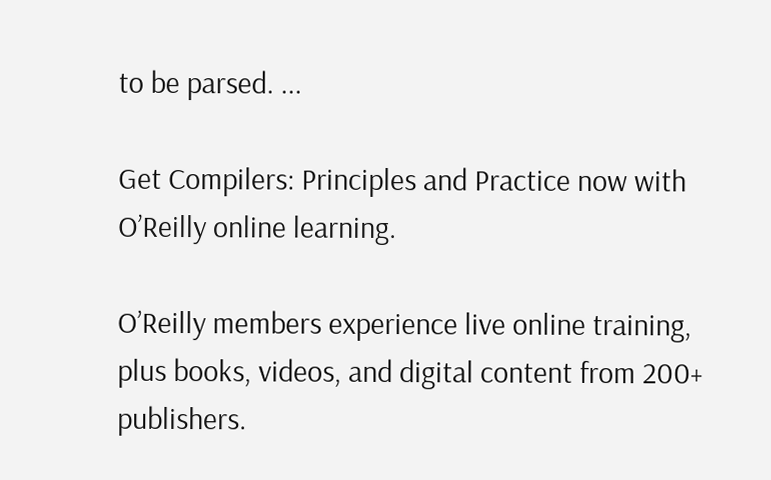to be parsed. ...

Get Compilers: Principles and Practice now with O’Reilly online learning.

O’Reilly members experience live online training, plus books, videos, and digital content from 200+ publishers.